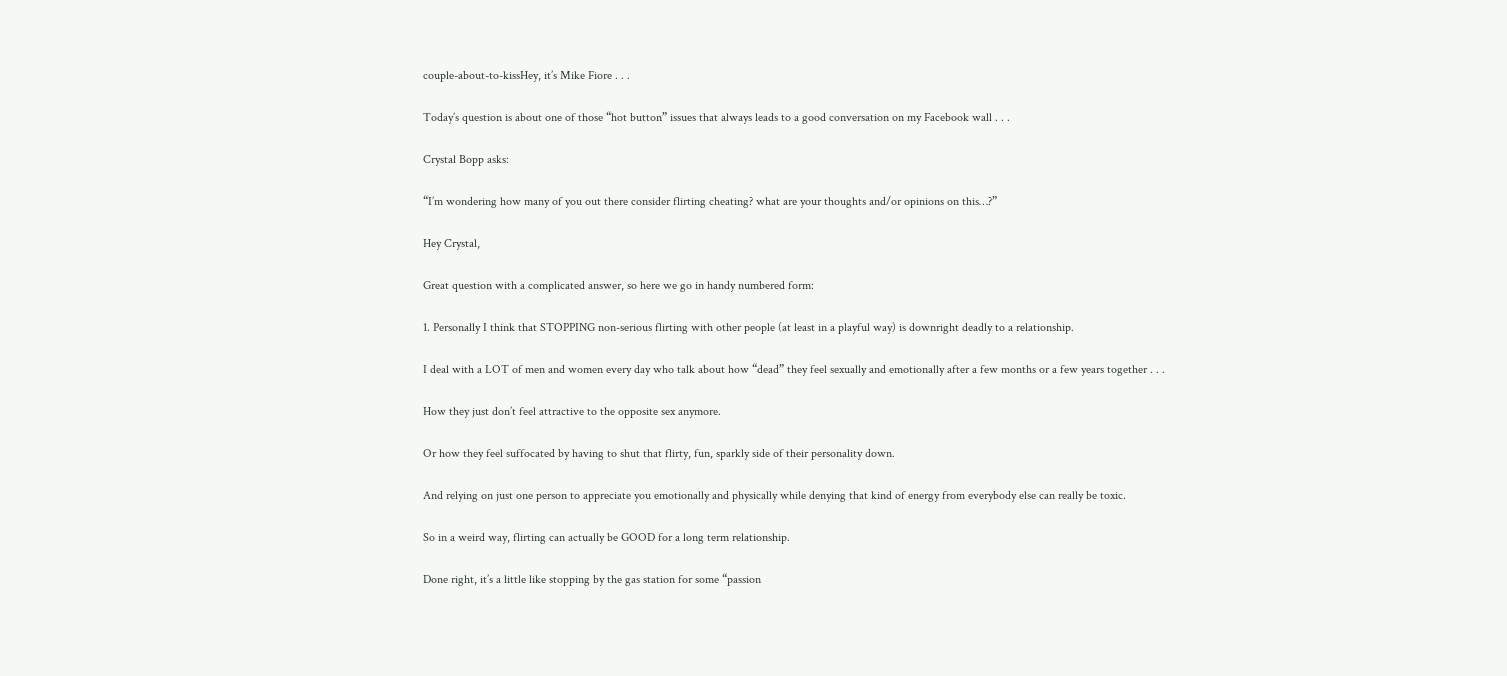couple-about-to-kissHey, it’s Mike Fiore . . .

Today’s question is about one of those “hot button” issues that always leads to a good conversation on my Facebook wall . . .

Crystal Bopp asks:

“I’m wondering how many of you out there consider flirting cheating? what are your thoughts and/or opinions on this…?”

Hey Crystal,

Great question with a complicated answer, so here we go in handy numbered form:

1. Personally I think that STOPPING non-serious flirting with other people (at least in a playful way) is downright deadly to a relationship.

I deal with a LOT of men and women every day who talk about how “dead” they feel sexually and emotionally after a few months or a few years together . . .

How they just don’t feel attractive to the opposite sex anymore.

Or how they feel suffocated by having to shut that flirty, fun, sparkly side of their personality down.

And relying on just one person to appreciate you emotionally and physically while denying that kind of energy from everybody else can really be toxic.

So in a weird way, flirting can actually be GOOD for a long term relationship.

Done right, it’s a little like stopping by the gas station for some “passion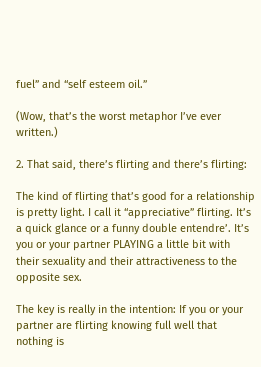fuel” and “self esteem oil.”

(Wow, that’s the worst metaphor I’ve ever written.)

2. That said, there’s flirting and there’s flirting:

The kind of flirting that’s good for a relationship is pretty light. I call it “appreciative” flirting. It’s a quick glance or a funny double entendre’. It’s you or your partner PLAYING a little bit with their sexuality and their attractiveness to the opposite sex.

The key is really in the intention: If you or your partner are flirting knowing full well that nothing is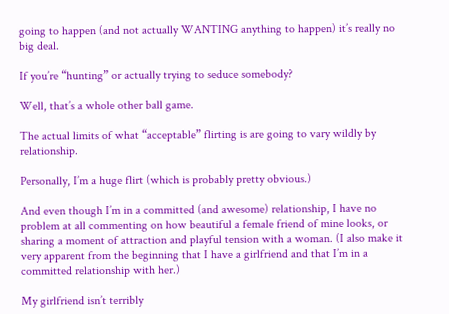going to happen (and not actually WANTING anything to happen) it’s really no big deal.

If you’re “hunting” or actually trying to seduce somebody?

Well, that’s a whole other ball game.

The actual limits of what “acceptable” flirting is are going to vary wildly by relationship.

Personally, I’m a huge flirt (which is probably pretty obvious.)

And even though I’m in a committed (and awesome) relationship, I have no problem at all commenting on how beautiful a female friend of mine looks, or sharing a moment of attraction and playful tension with a woman. (I also make it very apparent from the beginning that I have a girlfriend and that I’m in a committed relationship with her.)

My girlfriend isn’t terribly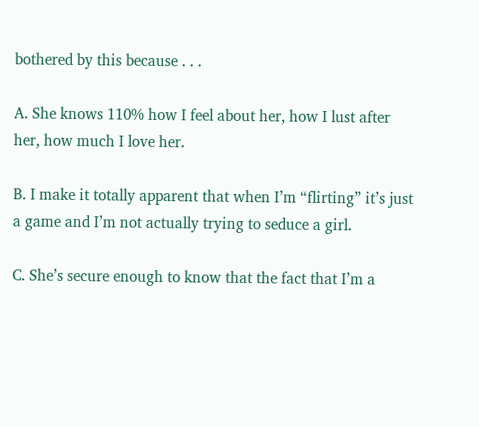bothered by this because . . .

A. She knows 110% how I feel about her, how I lust after her, how much I love her.

B. I make it totally apparent that when I’m “flirting” it’s just a game and I’m not actually trying to seduce a girl.

C. She’s secure enough to know that the fact that I’m a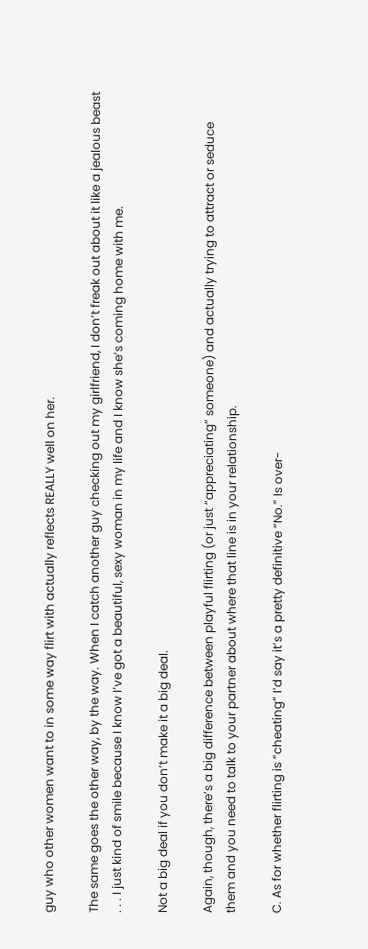guy who other women want to in some way flirt with actually reflects REALLY well on her.

The same goes the other way, by the way. When I catch another guy checking out my girlfriend, I don’t freak out about it like a jealous beast . . . I just kind of smile because I know I’ve got a beautiful, sexy woman in my life and I know she’s coming home with me.

Not a big deal if you don’t make it a big deal.

Again, though, there’s a big difference between playful flirting (or just “appreciating” someone) and actually trying to attract or seduce them and you need to talk to your partner about where that line is in your relationship.

C. As for whether flirting is “cheating” I’d say it’s a pretty definitive “No.” Is over-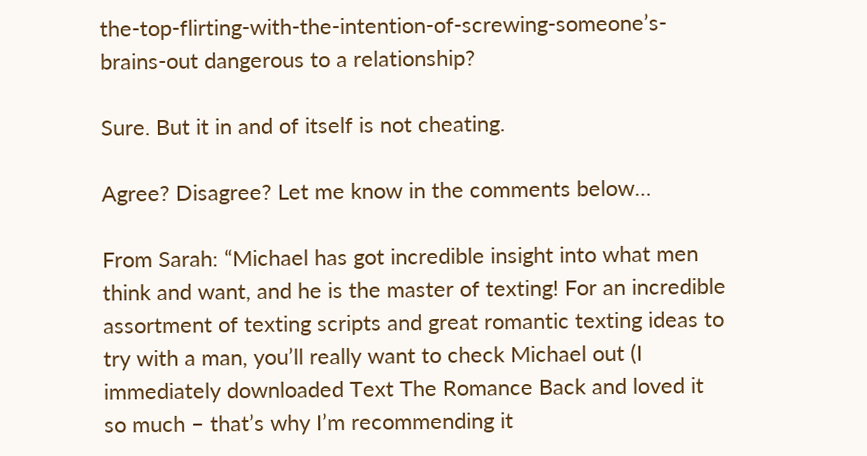the-top-flirting-with-the-intention-of-screwing-someone’s-brains-out dangerous to a relationship?

Sure. But it in and of itself is not cheating.

Agree? Disagree? Let me know in the comments below…

From Sarah: “Michael has got incredible insight into what men think and want, and he is the master of texting! For an incredible assortment of texting scripts and great romantic texting ideas to try with a man, you’ll really want to check Michael out (I immediately downloaded Text The Romance Back and loved it so much – that’s why I’m recommending it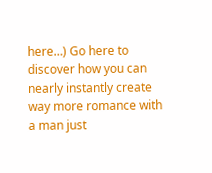here…) Go here to discover how you can nearly instantly create way more romance with a man just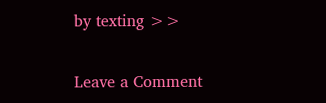by texting >>

Leave a Comment